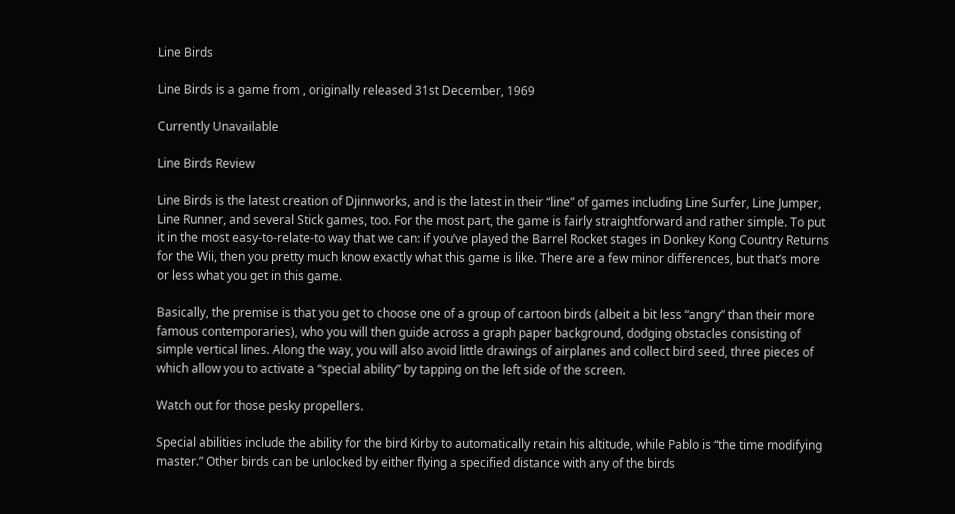Line Birds

Line Birds is a game from , originally released 31st December, 1969

Currently Unavailable

Line Birds Review

Line Birds is the latest creation of Djinnworks, and is the latest in their “line” of games including Line Surfer, Line Jumper, Line Runner, and several Stick games, too. For the most part, the game is fairly straightforward and rather simple. To put it in the most easy-to-relate-to way that we can: if you’ve played the Barrel Rocket stages in Donkey Kong Country Returns for the Wii, then you pretty much know exactly what this game is like. There are a few minor differences, but that’s more or less what you get in this game.

Basically, the premise is that you get to choose one of a group of cartoon birds (albeit a bit less “angry” than their more famous contemporaries), who you will then guide across a graph paper background, dodging obstacles consisting of simple vertical lines. Along the way, you will also avoid little drawings of airplanes and collect bird seed, three pieces of which allow you to activate a “special ability” by tapping on the left side of the screen.

Watch out for those pesky propellers.

Special abilities include the ability for the bird Kirby to automatically retain his altitude, while Pablo is “the time modifying master.” Other birds can be unlocked by either flying a specified distance with any of the birds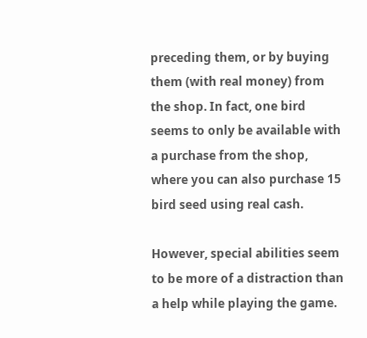preceding them, or by buying them (with real money) from the shop. In fact, one bird seems to only be available with a purchase from the shop, where you can also purchase 15 bird seed using real cash.

However, special abilities seem to be more of a distraction than a help while playing the game.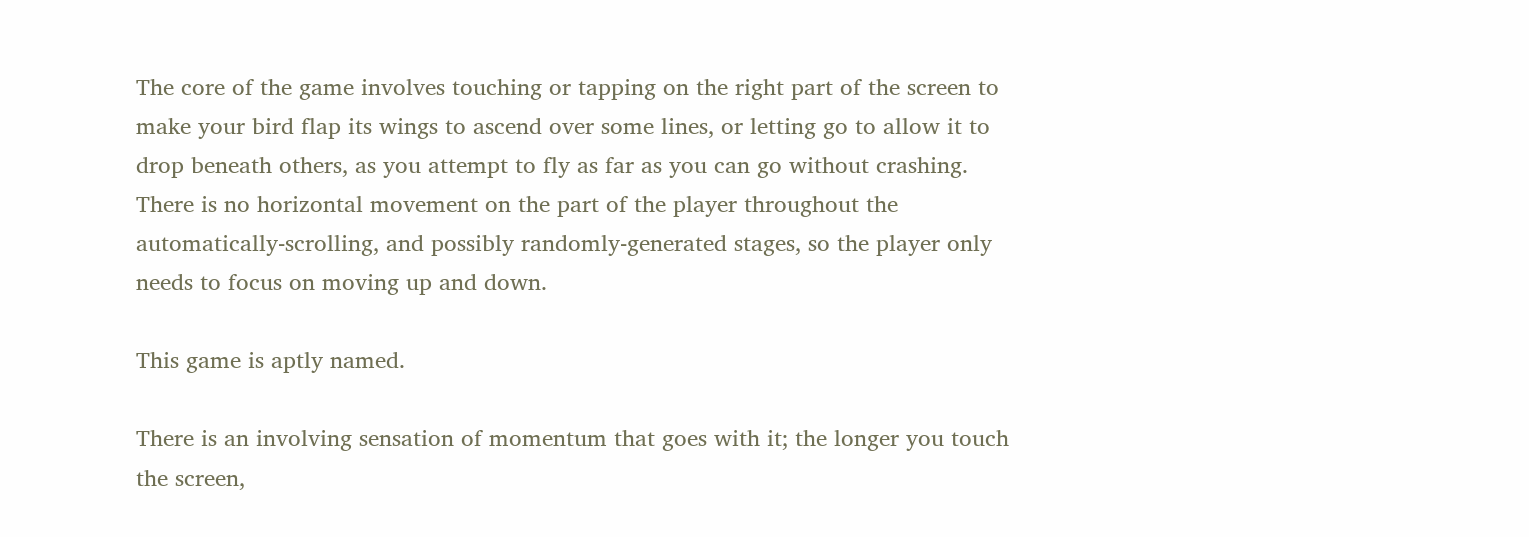The core of the game involves touching or tapping on the right part of the screen to make your bird flap its wings to ascend over some lines, or letting go to allow it to drop beneath others, as you attempt to fly as far as you can go without crashing. There is no horizontal movement on the part of the player throughout the automatically-scrolling, and possibly randomly-generated stages, so the player only needs to focus on moving up and down.

This game is aptly named.

There is an involving sensation of momentum that goes with it; the longer you touch the screen,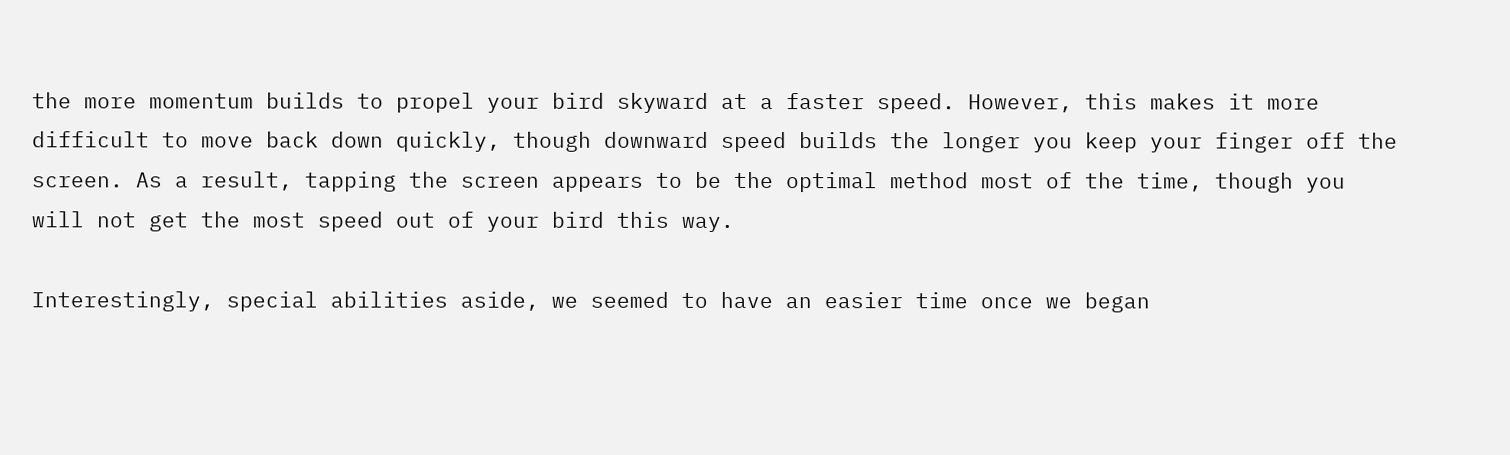the more momentum builds to propel your bird skyward at a faster speed. However, this makes it more difficult to move back down quickly, though downward speed builds the longer you keep your finger off the screen. As a result, tapping the screen appears to be the optimal method most of the time, though you will not get the most speed out of your bird this way.

Interestingly, special abilities aside, we seemed to have an easier time once we began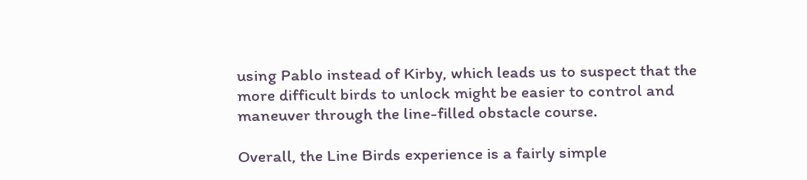using Pablo instead of Kirby, which leads us to suspect that the more difficult birds to unlock might be easier to control and maneuver through the line-filled obstacle course.

Overall, the Line Birds experience is a fairly simple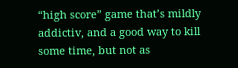“high score” game that’s mildly addictiv, and a good way to kill some time, but not as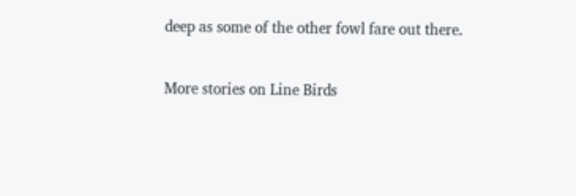deep as some of the other fowl fare out there.

More stories on Line Birds